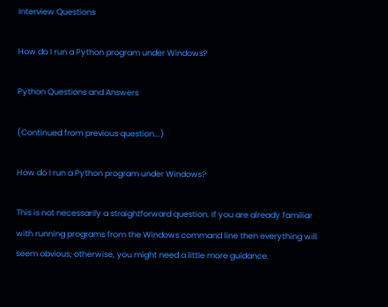Interview Questions

How do I run a Python program under Windows?

Python Questions and Answers

(Continued from previous question...)

How do I run a Python program under Windows?

This is not necessarily a straightforward question. If you are already familiar with running programs from the Windows command line then everything will seem obvious; otherwise, you might need a little more guidance.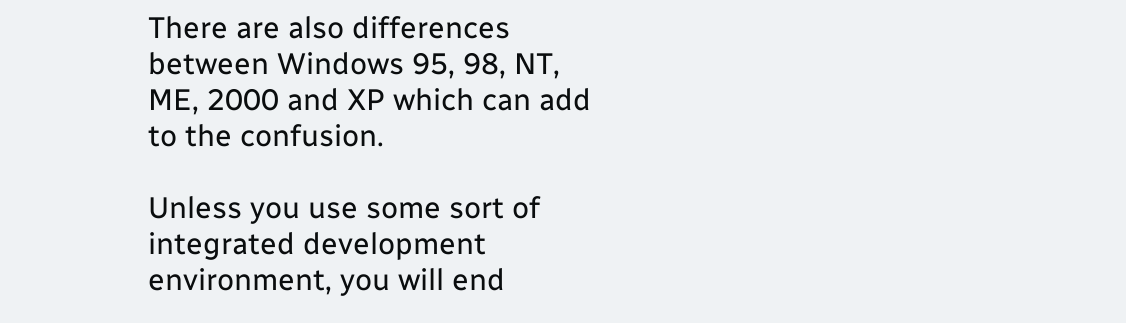There are also differences between Windows 95, 98, NT, ME, 2000 and XP which can add to the confusion.

Unless you use some sort of integrated development environment, you will end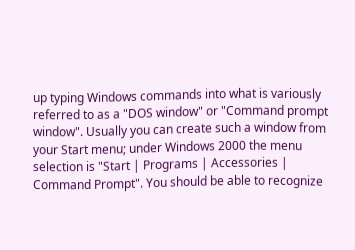up typing Windows commands into what is variously referred to as a "DOS window" or "Command prompt window". Usually you can create such a window from your Start menu; under Windows 2000 the menu selection is "Start | Programs | Accessories | Command Prompt". You should be able to recognize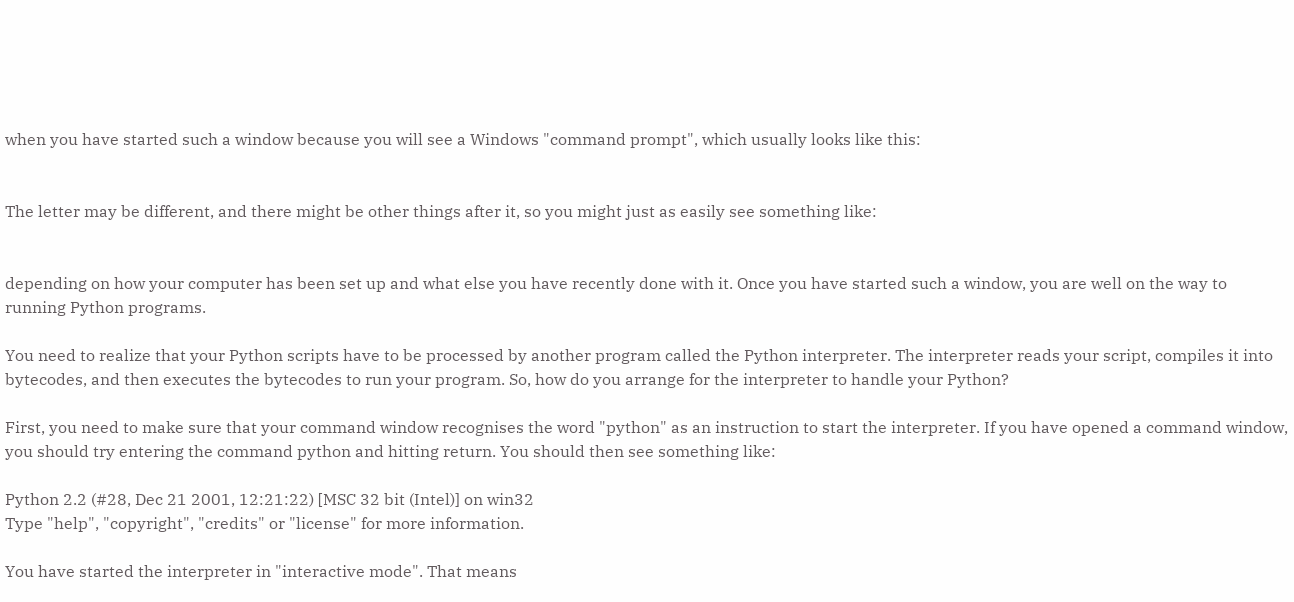when you have started such a window because you will see a Windows "command prompt", which usually looks like this:


The letter may be different, and there might be other things after it, so you might just as easily see something like:


depending on how your computer has been set up and what else you have recently done with it. Once you have started such a window, you are well on the way to running Python programs.

You need to realize that your Python scripts have to be processed by another program called the Python interpreter. The interpreter reads your script, compiles it into bytecodes, and then executes the bytecodes to run your program. So, how do you arrange for the interpreter to handle your Python?

First, you need to make sure that your command window recognises the word "python" as an instruction to start the interpreter. If you have opened a command window, you should try entering the command python and hitting return. You should then see something like:

Python 2.2 (#28, Dec 21 2001, 12:21:22) [MSC 32 bit (Intel)] on win32
Type "help", "copyright", "credits" or "license" for more information.

You have started the interpreter in "interactive mode". That means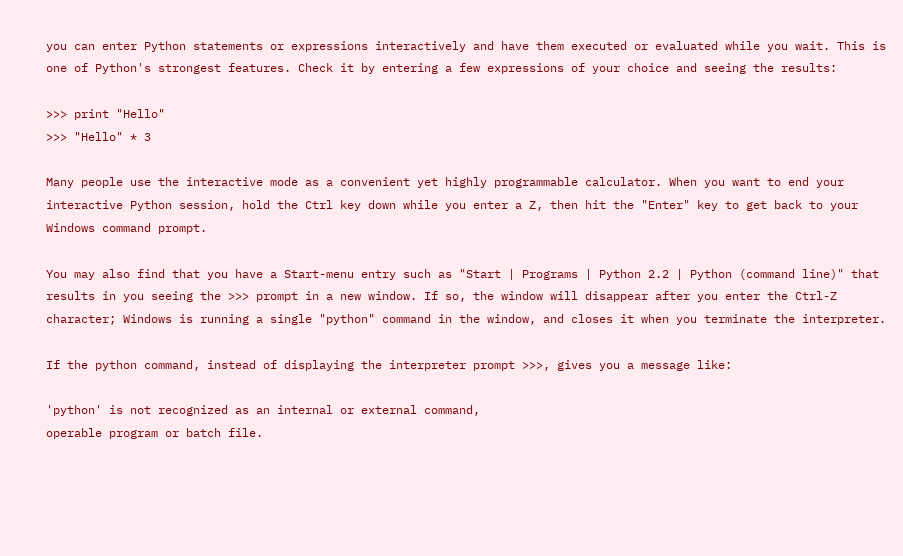you can enter Python statements or expressions interactively and have them executed or evaluated while you wait. This is one of Python's strongest features. Check it by entering a few expressions of your choice and seeing the results:

>>> print "Hello"
>>> "Hello" * 3

Many people use the interactive mode as a convenient yet highly programmable calculator. When you want to end your interactive Python session, hold the Ctrl key down while you enter a Z, then hit the "Enter" key to get back to your Windows command prompt.

You may also find that you have a Start-menu entry such as "Start | Programs | Python 2.2 | Python (command line)" that results in you seeing the >>> prompt in a new window. If so, the window will disappear after you enter the Ctrl-Z character; Windows is running a single "python" command in the window, and closes it when you terminate the interpreter.

If the python command, instead of displaying the interpreter prompt >>>, gives you a message like:

'python' is not recognized as an internal or external command,
operable program or batch file.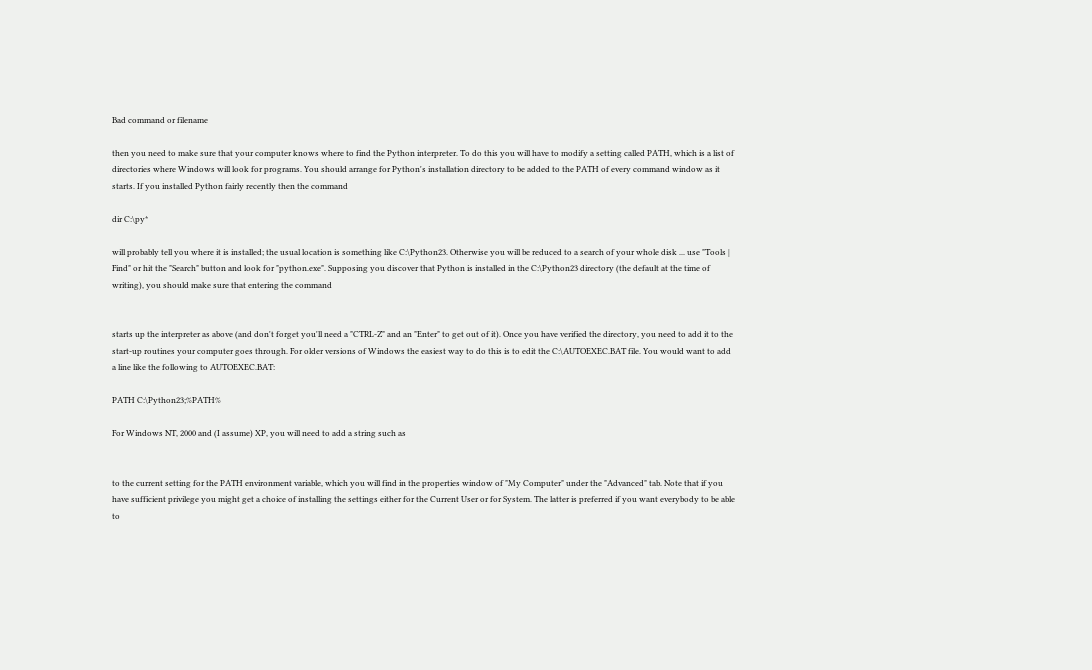Bad command or filename

then you need to make sure that your computer knows where to find the Python interpreter. To do this you will have to modify a setting called PATH, which is a list of directories where Windows will look for programs. You should arrange for Python's installation directory to be added to the PATH of every command window as it starts. If you installed Python fairly recently then the command

dir C:\py*

will probably tell you where it is installed; the usual location is something like C:\Python23. Otherwise you will be reduced to a search of your whole disk ... use "Tools | Find" or hit the "Search" button and look for "python.exe". Supposing you discover that Python is installed in the C:\Python23 directory (the default at the time of writing), you should make sure that entering the command


starts up the interpreter as above (and don't forget you'll need a "CTRL-Z" and an "Enter" to get out of it). Once you have verified the directory, you need to add it to the start-up routines your computer goes through. For older versions of Windows the easiest way to do this is to edit the C:\AUTOEXEC.BAT file. You would want to add a line like the following to AUTOEXEC.BAT:

PATH C:\Python23;%PATH%

For Windows NT, 2000 and (I assume) XP, you will need to add a string such as


to the current setting for the PATH environment variable, which you will find in the properties window of "My Computer" under the "Advanced" tab. Note that if you have sufficient privilege you might get a choice of installing the settings either for the Current User or for System. The latter is preferred if you want everybody to be able to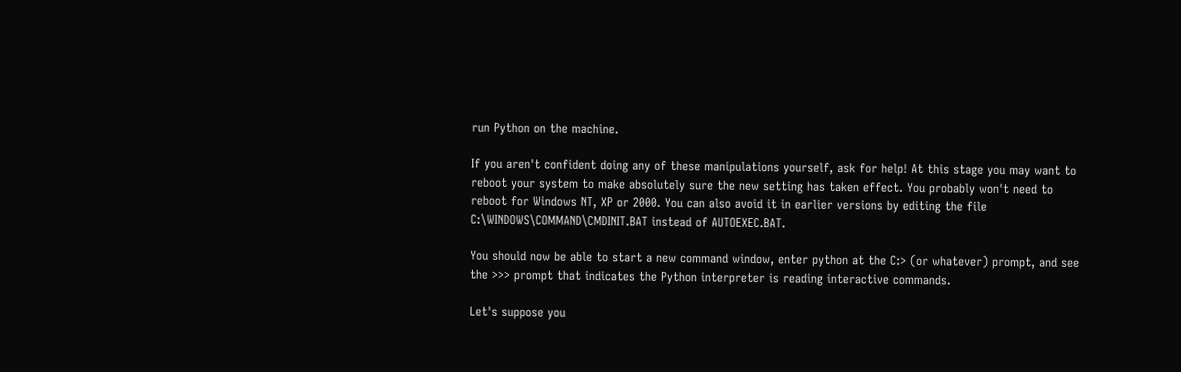run Python on the machine.

If you aren't confident doing any of these manipulations yourself, ask for help! At this stage you may want to reboot your system to make absolutely sure the new setting has taken effect. You probably won't need to reboot for Windows NT, XP or 2000. You can also avoid it in earlier versions by editing the file C:\WINDOWS\COMMAND\CMDINIT.BAT instead of AUTOEXEC.BAT.

You should now be able to start a new command window, enter python at the C:> (or whatever) prompt, and see the >>> prompt that indicates the Python interpreter is reading interactive commands.

Let's suppose you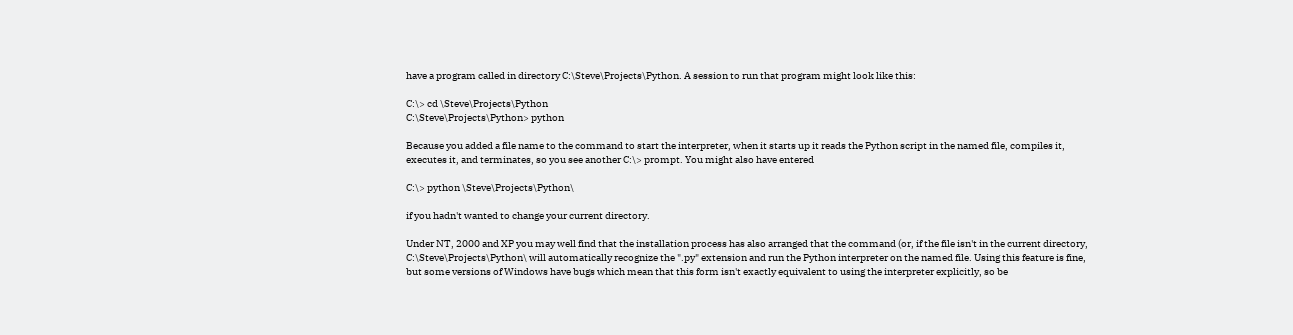have a program called in directory C:\Steve\Projects\Python. A session to run that program might look like this:

C:\> cd \Steve\Projects\Python
C:\Steve\Projects\Python> python

Because you added a file name to the command to start the interpreter, when it starts up it reads the Python script in the named file, compiles it, executes it, and terminates, so you see another C:\> prompt. You might also have entered

C:\> python \Steve\Projects\Python\

if you hadn't wanted to change your current directory.

Under NT, 2000 and XP you may well find that the installation process has also arranged that the command (or, if the file isn't in the current directory, C:\Steve\Projects\Python\ will automatically recognize the ".py" extension and run the Python interpreter on the named file. Using this feature is fine, but some versions of Windows have bugs which mean that this form isn't exactly equivalent to using the interpreter explicitly, so be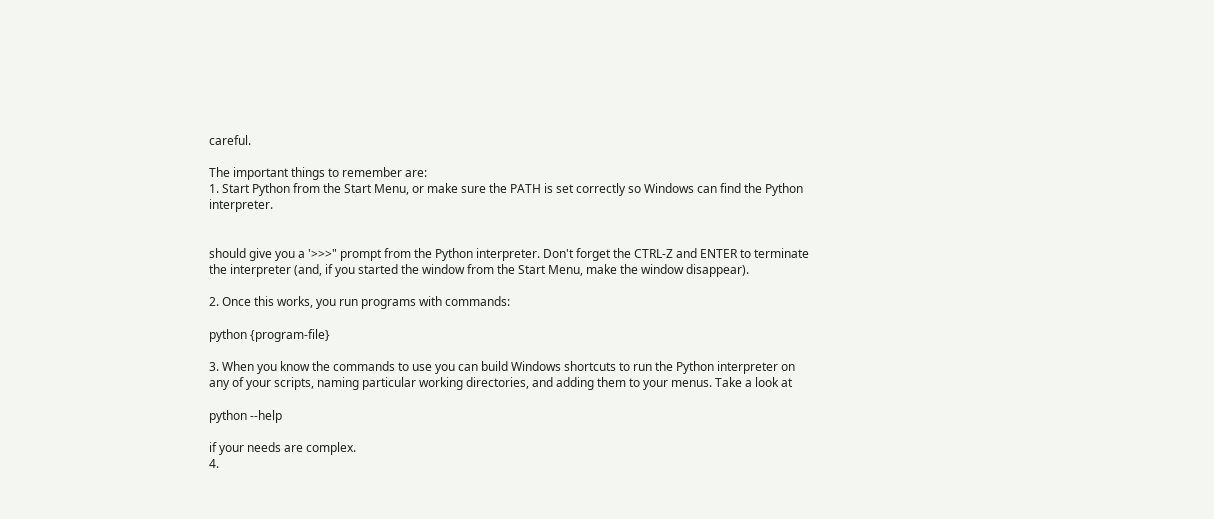careful.

The important things to remember are:
1. Start Python from the Start Menu, or make sure the PATH is set correctly so Windows can find the Python interpreter.


should give you a '>>>" prompt from the Python interpreter. Don't forget the CTRL-Z and ENTER to terminate the interpreter (and, if you started the window from the Start Menu, make the window disappear).

2. Once this works, you run programs with commands:

python {program-file}

3. When you know the commands to use you can build Windows shortcuts to run the Python interpreter on any of your scripts, naming particular working directories, and adding them to your menus. Take a look at

python --help

if your needs are complex.
4.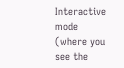Interactive mode (where you see the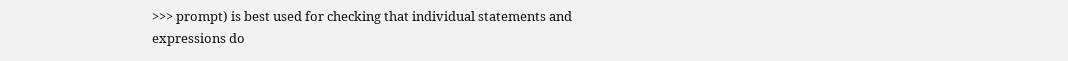>>> prompt) is best used for checking that individual statements and expressions do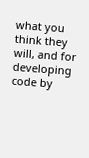what you think they will, and for developing code by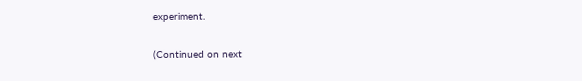experiment.

(Continued on next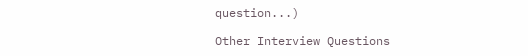question...)

Other Interview Questions